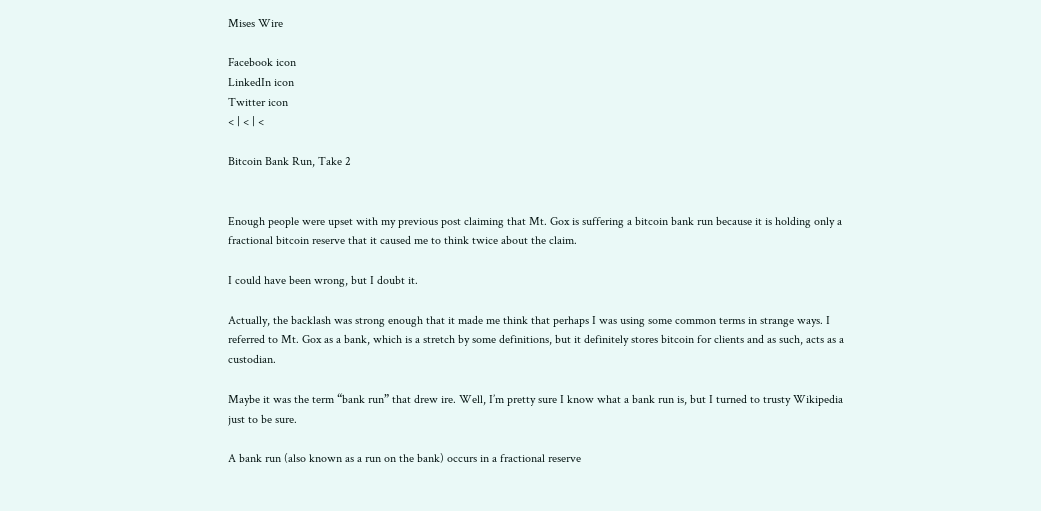Mises Wire

Facebook icon
LinkedIn icon
Twitter icon
< | < | <

Bitcoin Bank Run, Take 2


Enough people were upset with my previous post claiming that Mt. Gox is suffering a bitcoin bank run because it is holding only a fractional bitcoin reserve that it caused me to think twice about the claim.

I could have been wrong, but I doubt it.

Actually, the backlash was strong enough that it made me think that perhaps I was using some common terms in strange ways. I referred to Mt. Gox as a bank, which is a stretch by some definitions, but it definitely stores bitcoin for clients and as such, acts as a custodian.

Maybe it was the term “bank run” that drew ire. Well, I’m pretty sure I know what a bank run is, but I turned to trusty Wikipedia just to be sure.

A bank run (also known as a run on the bank) occurs in a fractional reserve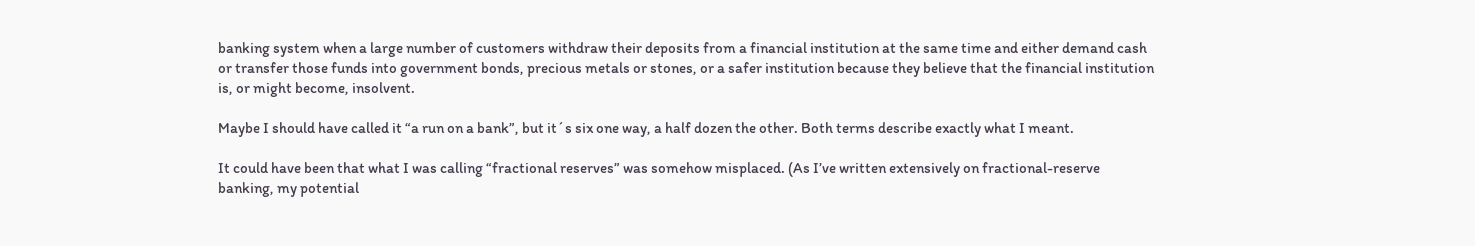banking system when a large number of customers withdraw their deposits from a financial institution at the same time and either demand cash or transfer those funds into government bonds, precious metals or stones, or a safer institution because they believe that the financial institution is, or might become, insolvent.

Maybe I should have called it “a run on a bank”, but it´s six one way, a half dozen the other. Both terms describe exactly what I meant.

It could have been that what I was calling “fractional reserves” was somehow misplaced. (As I’ve written extensively on fractional-reserve banking, my potential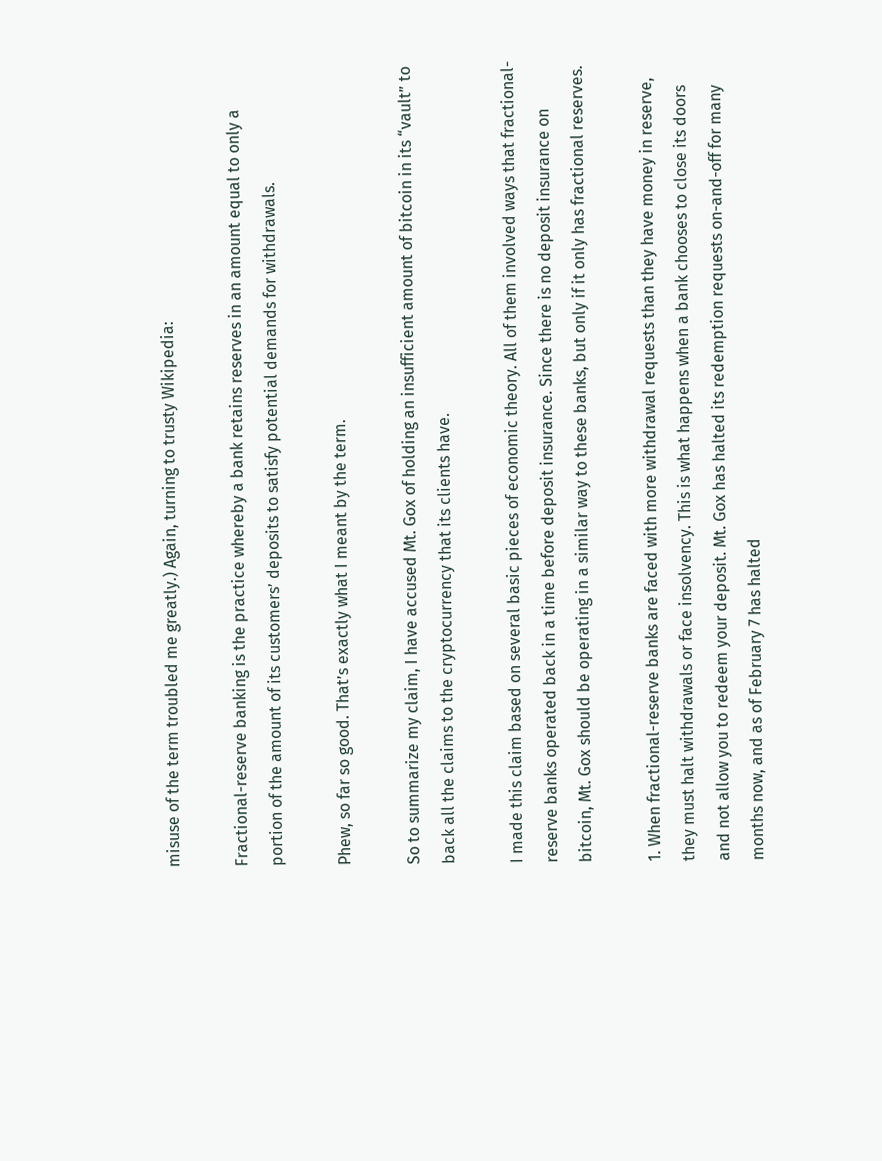misuse of the term troubled me greatly.) Again, turning to trusty Wikipedia:

Fractional-reserve banking is the practice whereby a bank retains reserves in an amount equal to only a portion of the amount of its customers’ deposits to satisfy potential demands for withdrawals.

Phew, so far so good. That’s exactly what I meant by the term.

So to summarize my claim, I have accused Mt. Gox of holding an insufficient amount of bitcoin in its “vault” to back all the claims to the cryptocurrency that its clients have.

I made this claim based on several basic pieces of economic theory. All of them involved ways that fractional-reserve banks operated back in a time before deposit insurance. Since there is no deposit insurance on bitcoin, Mt. Gox should be operating in a similar way to these banks, but only if it only has fractional reserves.

1. When fractional-reserve banks are faced with more withdrawal requests than they have money in reserve, they must halt withdrawals or face insolvency. This is what happens when a bank chooses to close its doors and not allow you to redeem your deposit. Mt. Gox has halted its redemption requests on-and-off for many months now, and as of February 7 has halted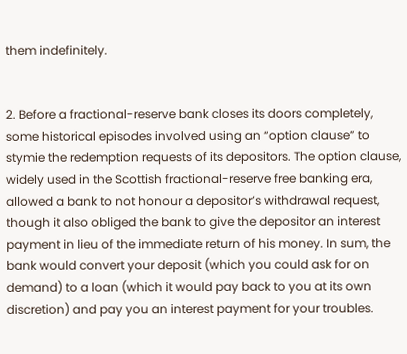them indefinitely.


2. Before a fractional-reserve bank closes its doors completely, some historical episodes involved using an “option clause” to stymie the redemption requests of its depositors. The option clause, widely used in the Scottish fractional-reserve free banking era, allowed a bank to not honour a depositor’s withdrawal request, though it also obliged the bank to give the depositor an interest payment in lieu of the immediate return of his money. In sum, the bank would convert your deposit (which you could ask for on demand) to a loan (which it would pay back to you at its own discretion) and pay you an interest payment for your troubles.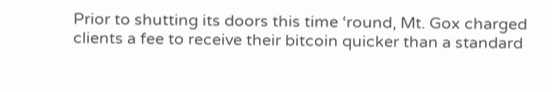Prior to shutting its doors this time ‘round, Mt. Gox charged clients a fee to receive their bitcoin quicker than a standard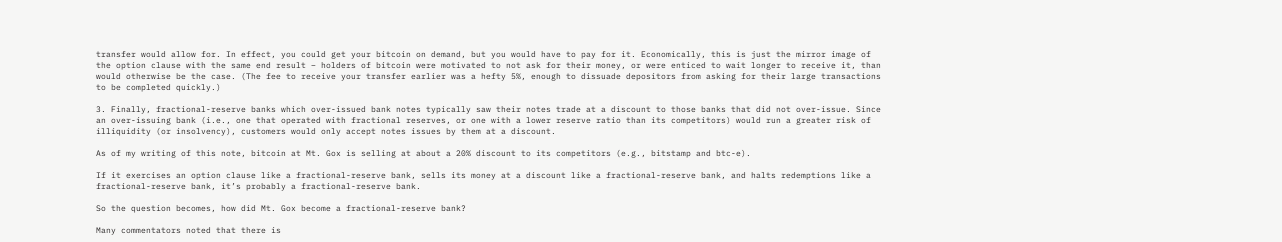transfer would allow for. In effect, you could get your bitcoin on demand, but you would have to pay for it. Economically, this is just the mirror image of the option clause with the same end result – holders of bitcoin were motivated to not ask for their money, or were enticed to wait longer to receive it, than would otherwise be the case. (The fee to receive your transfer earlier was a hefty 5%, enough to dissuade depositors from asking for their large transactions to be completed quickly.)

3. Finally, fractional-reserve banks which over-issued bank notes typically saw their notes trade at a discount to those banks that did not over-issue. Since an over-issuing bank (i.e., one that operated with fractional reserves, or one with a lower reserve ratio than its competitors) would run a greater risk of illiquidity (or insolvency), customers would only accept notes issues by them at a discount.

As of my writing of this note, bitcoin at Mt. Gox is selling at about a 20% discount to its competitors (e.g., bitstamp and btc-e).

If it exercises an option clause like a fractional-reserve bank, sells its money at a discount like a fractional-reserve bank, and halts redemptions like a fractional-reserve bank, it’s probably a fractional-reserve bank.

So the question becomes, how did Mt. Gox become a fractional-reserve bank?

Many commentators noted that there is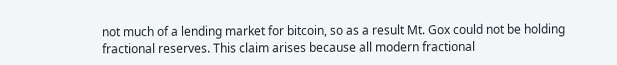not much of a lending market for bitcoin, so as a result Mt. Gox could not be holding fractional reserves. This claim arises because all modern fractional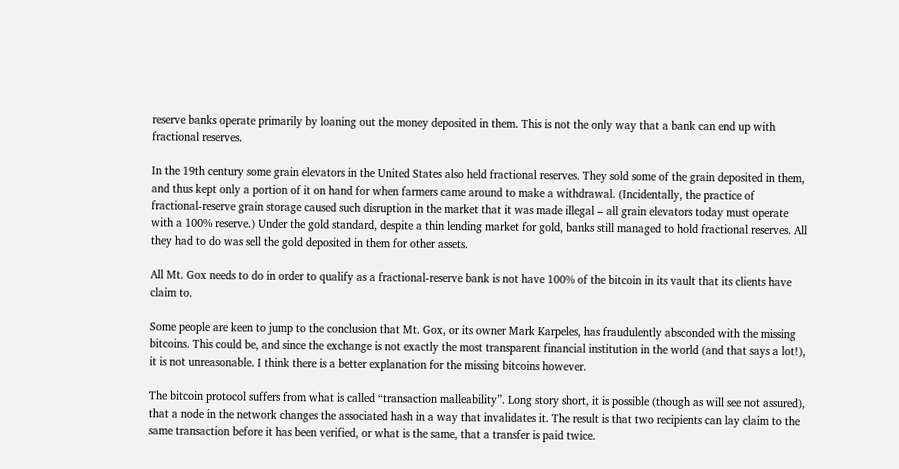reserve banks operate primarily by loaning out the money deposited in them. This is not the only way that a bank can end up with fractional reserves.

In the 19th century some grain elevators in the United States also held fractional reserves. They sold some of the grain deposited in them, and thus kept only a portion of it on hand for when farmers came around to make a withdrawal. (Incidentally, the practice of fractional-reserve grain storage caused such disruption in the market that it was made illegal – all grain elevators today must operate with a 100% reserve.) Under the gold standard, despite a thin lending market for gold, banks still managed to hold fractional reserves. All they had to do was sell the gold deposited in them for other assets.

All Mt. Gox needs to do in order to qualify as a fractional-reserve bank is not have 100% of the bitcoin in its vault that its clients have claim to.

Some people are keen to jump to the conclusion that Mt. Gox, or its owner Mark Karpeles, has fraudulently absconded with the missing bitcoins. This could be, and since the exchange is not exactly the most transparent financial institution in the world (and that says a lot!), it is not unreasonable. I think there is a better explanation for the missing bitcoins however.

The bitcoin protocol suffers from what is called “transaction malleability”. Long story short, it is possible (though as will see not assured), that a node in the network changes the associated hash in a way that invalidates it. The result is that two recipients can lay claim to the same transaction before it has been verified, or what is the same, that a transfer is paid twice.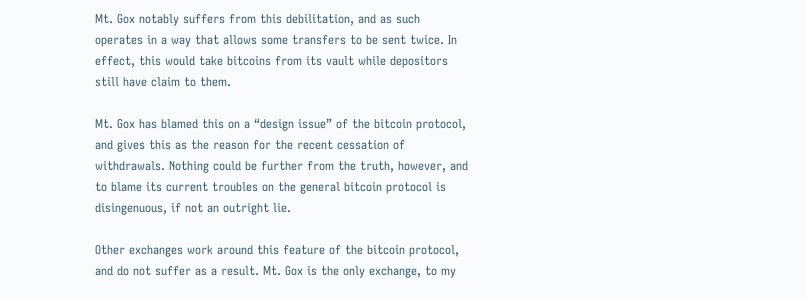Mt. Gox notably suffers from this debilitation, and as such operates in a way that allows some transfers to be sent twice. In effect, this would take bitcoins from its vault while depositors still have claim to them.

Mt. Gox has blamed this on a “design issue” of the bitcoin protocol, and gives this as the reason for the recent cessation of withdrawals. Nothing could be further from the truth, however, and to blame its current troubles on the general bitcoin protocol is disingenuous, if not an outright lie.

Other exchanges work around this feature of the bitcoin protocol, and do not suffer as a result. Mt. Gox is the only exchange, to my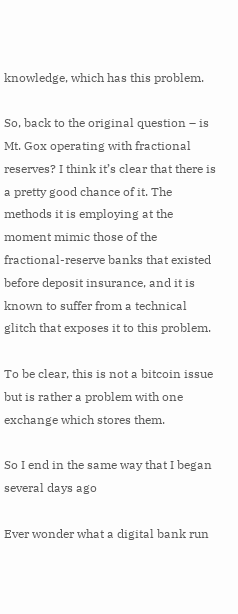knowledge, which has this problem.

So, back to the original question – is Mt. Gox operating with fractional reserves? I think it’s clear that there is a pretty good chance of it. The methods it is employing at the moment mimic those of the fractional-reserve banks that existed before deposit insurance, and it is known to suffer from a technical glitch that exposes it to this problem.

To be clear, this is not a bitcoin issue but is rather a problem with one exchange which stores them.

So I end in the same way that I began several days ago

Ever wonder what a digital bank run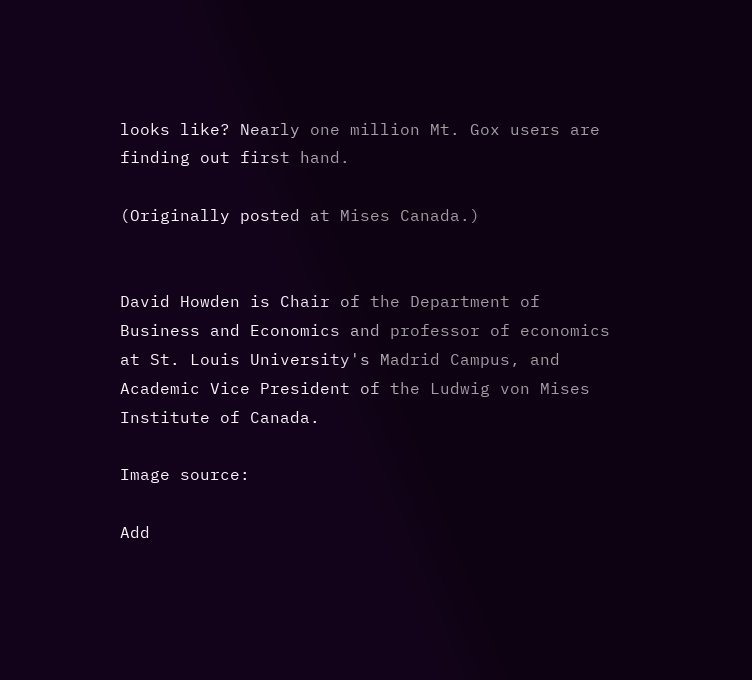looks like? Nearly one million Mt. Gox users are finding out first hand.

(Originally posted at Mises Canada.)


David Howden is Chair of the Department of Business and Economics and professor of economics at St. Louis University's Madrid Campus, and Academic Vice President of the Ludwig von Mises Institute of Canada.

Image source:

Add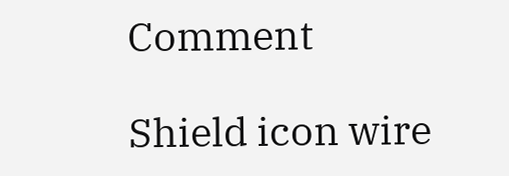Comment

Shield icon wire